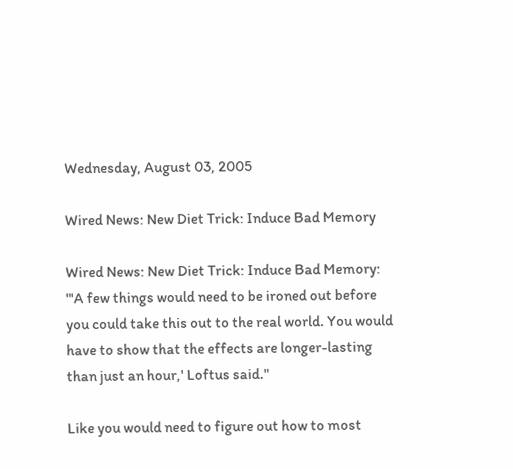Wednesday, August 03, 2005

Wired News: New Diet Trick: Induce Bad Memory

Wired News: New Diet Trick: Induce Bad Memory: "'A few things would need to be ironed out before you could take this out to the real world. You would have to show that the effects are longer-lasting than just an hour,' Loftus said."

Like you would need to figure out how to most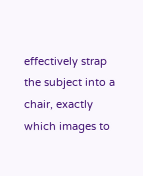effectively strap the subject into a chair, exactly which images to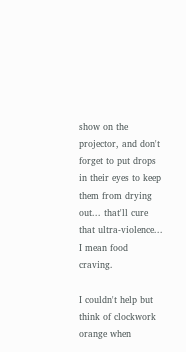show on the projector, and don't forget to put drops in their eyes to keep them from drying out... that'll cure that ultra-violence... I mean food craving.

I couldn't help but think of clockwork orange when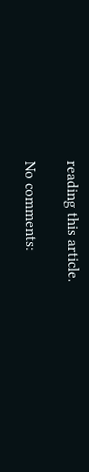reading this article.

No comments: